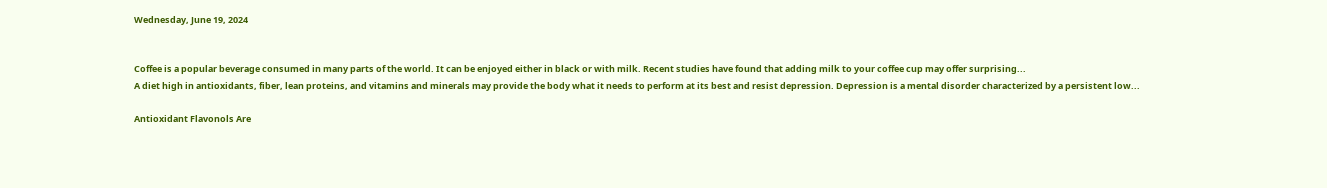Wednesday, June 19, 2024


Coffee is a popular beverage consumed in many parts of the world. It can be enjoyed either in black or with milk. Recent studies have found that adding milk to your coffee cup may offer surprising...
A diet high in antioxidants, fiber, lean proteins, and vitamins and minerals may provide the body what it needs to perform at its best and resist depression. Depression is a mental disorder characterized by a persistent low...

Antioxidant Flavonols Are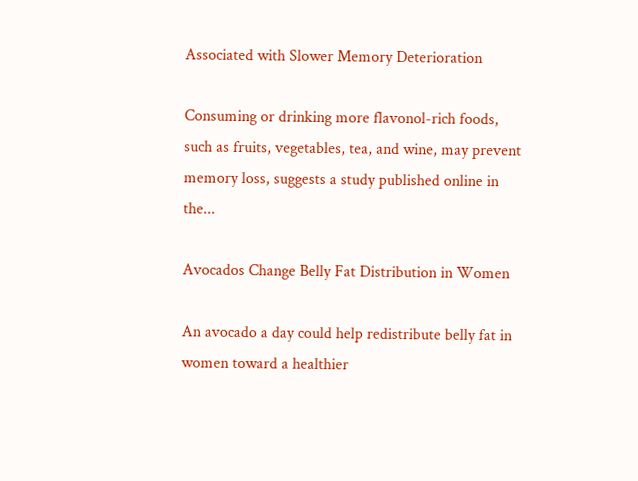Associated with Slower Memory Deterioration

Consuming or drinking more flavonol-rich foods, such as fruits, vegetables, tea, and wine, may prevent memory loss, suggests a study published online in the...

Avocados Change Belly Fat Distribution in Women

An avocado a day could help redistribute belly fat in women toward a healthier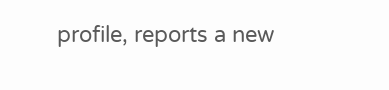profile, reports a new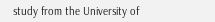study from the University of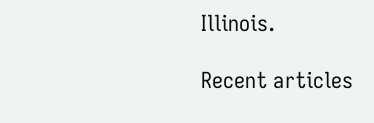Illinois.

Recent articles